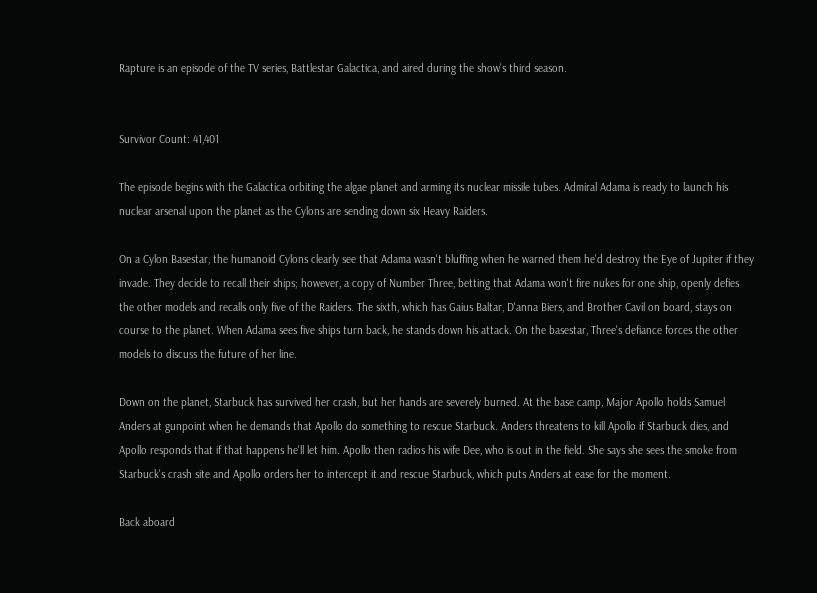Rapture is an episode of the TV series, Battlestar Galactica, and aired during the show's third season.


Survivor Count: 41,401

The episode begins with the Galactica orbiting the algae planet and arming its nuclear missile tubes. Admiral Adama is ready to launch his nuclear arsenal upon the planet as the Cylons are sending down six Heavy Raiders.

On a Cylon Basestar, the humanoid Cylons clearly see that Adama wasn't bluffing when he warned them he'd destroy the Eye of Jupiter if they invade. They decide to recall their ships; however, a copy of Number Three, betting that Adama won't fire nukes for one ship, openly defies the other models and recalls only five of the Raiders. The sixth, which has Gaius Baltar, D'anna Biers, and Brother Cavil on board, stays on course to the planet. When Adama sees five ships turn back, he stands down his attack. On the basestar, Three's defiance forces the other models to discuss the future of her line.

Down on the planet, Starbuck has survived her crash, but her hands are severely burned. At the base camp, Major Apollo holds Samuel Anders at gunpoint when he demands that Apollo do something to rescue Starbuck. Anders threatens to kill Apollo if Starbuck dies, and Apollo responds that if that happens he'll let him. Apollo then radios his wife Dee, who is out in the field. She says she sees the smoke from Starbuck's crash site and Apollo orders her to intercept it and rescue Starbuck, which puts Anders at ease for the moment.

Back aboard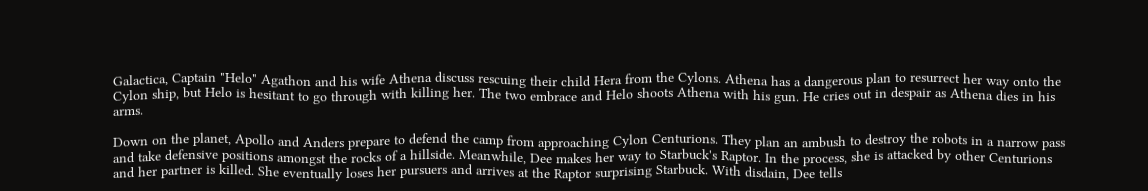Galactica, Captain "Helo" Agathon and his wife Athena discuss rescuing their child Hera from the Cylons. Athena has a dangerous plan to resurrect her way onto the Cylon ship, but Helo is hesitant to go through with killing her. The two embrace and Helo shoots Athena with his gun. He cries out in despair as Athena dies in his arms.

Down on the planet, Apollo and Anders prepare to defend the camp from approaching Cylon Centurions. They plan an ambush to destroy the robots in a narrow pass and take defensive positions amongst the rocks of a hillside. Meanwhile, Dee makes her way to Starbuck's Raptor. In the process, she is attacked by other Centurions and her partner is killed. She eventually loses her pursuers and arrives at the Raptor surprising Starbuck. With disdain, Dee tells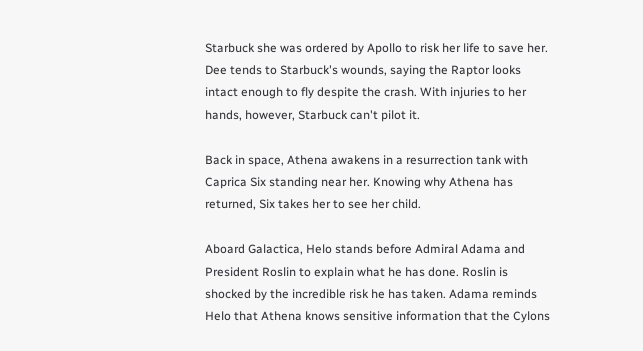Starbuck she was ordered by Apollo to risk her life to save her. Dee tends to Starbuck's wounds, saying the Raptor looks intact enough to fly despite the crash. With injuries to her hands, however, Starbuck can't pilot it.

Back in space, Athena awakens in a resurrection tank with Caprica Six standing near her. Knowing why Athena has returned, Six takes her to see her child.

Aboard Galactica, Helo stands before Admiral Adama and President Roslin to explain what he has done. Roslin is shocked by the incredible risk he has taken. Adama reminds Helo that Athena knows sensitive information that the Cylons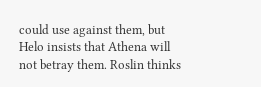could use against them, but Helo insists that Athena will not betray them. Roslin thinks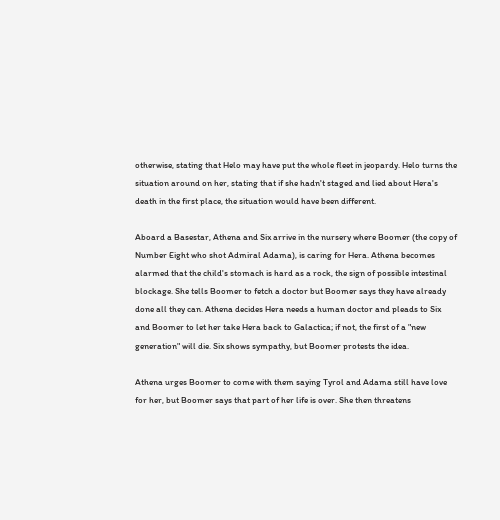otherwise, stating that Helo may have put the whole fleet in jeopardy. Helo turns the situation around on her, stating that if she hadn't staged and lied about Hera's death in the first place, the situation would have been different.

Aboard a Basestar, Athena and Six arrive in the nursery where Boomer (the copy of Number Eight who shot Admiral Adama), is caring for Hera. Athena becomes alarmed that the child's stomach is hard as a rock, the sign of possible intestinal blockage. She tells Boomer to fetch a doctor but Boomer says they have already done all they can. Athena decides Hera needs a human doctor and pleads to Six and Boomer to let her take Hera back to Galactica; if not, the first of a "new generation" will die. Six shows sympathy, but Boomer protests the idea.

Athena urges Boomer to come with them saying Tyrol and Adama still have love for her, but Boomer says that part of her life is over. She then threatens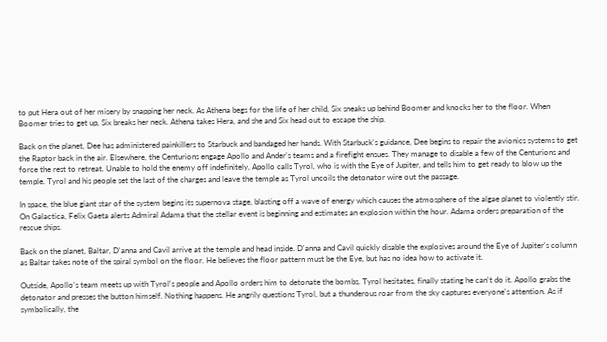to put Hera out of her misery by snapping her neck. As Athena begs for the life of her child, Six sneaks up behind Boomer and knocks her to the floor. When Boomer tries to get up, Six breaks her neck. Athena takes Hera, and she and Six head out to escape the ship.

Back on the planet, Dee has administered painkillers to Starbuck and bandaged her hands. With Starbuck's guidance, Dee begins to repair the avionics systems to get the Raptor back in the air. Elsewhere, the Centurions engage Apollo and Ander's teams and a firefight ensues. They manage to disable a few of the Centurions and force the rest to retreat. Unable to hold the enemy off indefinitely, Apollo calls Tyrol, who is with the Eye of Jupiter, and tells him to get ready to blow up the temple. Tyrol and his people set the last of the charges and leave the temple as Tyrol uncoils the detonator wire out the passage.

In space, the blue giant star of the system begins its supernova stage, blasting off a wave of energy which causes the atmosphere of the algae planet to violently stir. On Galactica, Felix Gaeta alerts Admiral Adama that the stellar event is beginning and estimates an explosion within the hour. Adama orders preparation of the rescue ships.

Back on the planet, Baltar, D'anna and Cavil arrive at the temple and head inside. D'anna and Cavil quickly disable the explosives around the Eye of Jupiter's column as Baltar takes note of the spiral symbol on the floor. He believes the floor pattern must be the Eye, but has no idea how to activate it.

Outside, Apollo's team meets up with Tyrol's people and Apollo orders him to detonate the bombs. Tyrol hesitates, finally stating he can't do it. Apollo grabs the detonator and presses the button himself. Nothing happens. He angrily questions Tyrol, but a thunderous roar from the sky captures everyone's attention. As if symbolically, the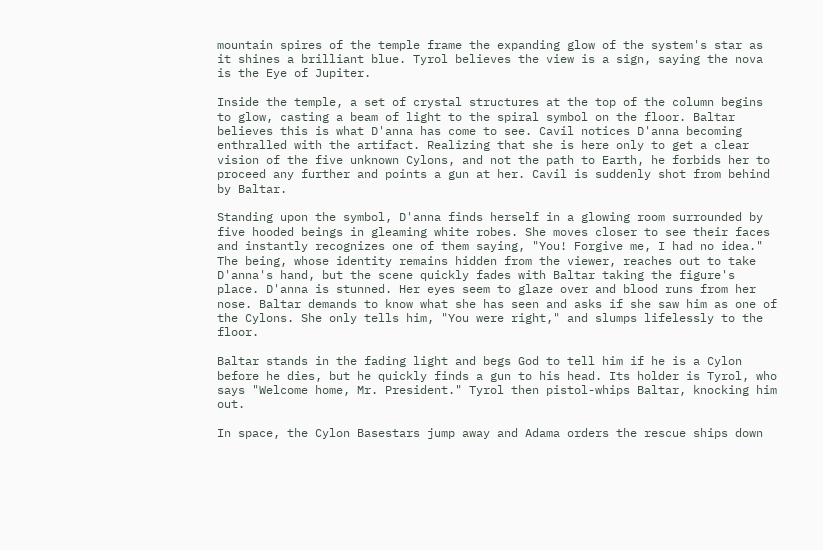mountain spires of the temple frame the expanding glow of the system's star as it shines a brilliant blue. Tyrol believes the view is a sign, saying the nova is the Eye of Jupiter.

Inside the temple, a set of crystal structures at the top of the column begins to glow, casting a beam of light to the spiral symbol on the floor. Baltar believes this is what D'anna has come to see. Cavil notices D'anna becoming enthralled with the artifact. Realizing that she is here only to get a clear vision of the five unknown Cylons, and not the path to Earth, he forbids her to proceed any further and points a gun at her. Cavil is suddenly shot from behind by Baltar.

Standing upon the symbol, D'anna finds herself in a glowing room surrounded by five hooded beings in gleaming white robes. She moves closer to see their faces and instantly recognizes one of them saying, "You! Forgive me, I had no idea." The being, whose identity remains hidden from the viewer, reaches out to take D'anna's hand, but the scene quickly fades with Baltar taking the figure's place. D'anna is stunned. Her eyes seem to glaze over and blood runs from her nose. Baltar demands to know what she has seen and asks if she saw him as one of the Cylons. She only tells him, "You were right," and slumps lifelessly to the floor.

Baltar stands in the fading light and begs God to tell him if he is a Cylon before he dies, but he quickly finds a gun to his head. Its holder is Tyrol, who says "Welcome home, Mr. President." Tyrol then pistol-whips Baltar, knocking him out.

In space, the Cylon Basestars jump away and Adama orders the rescue ships down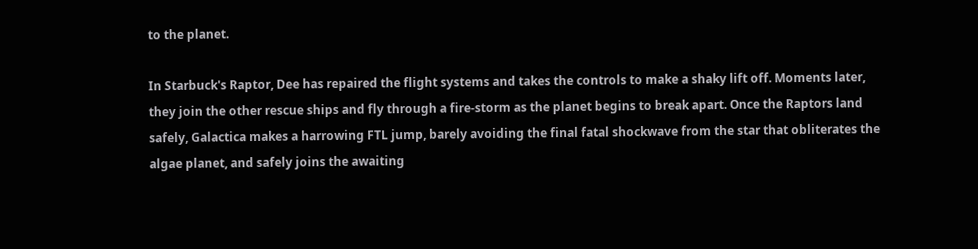to the planet.

In Starbuck's Raptor, Dee has repaired the flight systems and takes the controls to make a shaky lift off. Moments later, they join the other rescue ships and fly through a fire-storm as the planet begins to break apart. Once the Raptors land safely, Galactica makes a harrowing FTL jump, barely avoiding the final fatal shockwave from the star that obliterates the algae planet, and safely joins the awaiting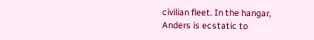civilian fleet. In the hangar, Anders is ecstatic to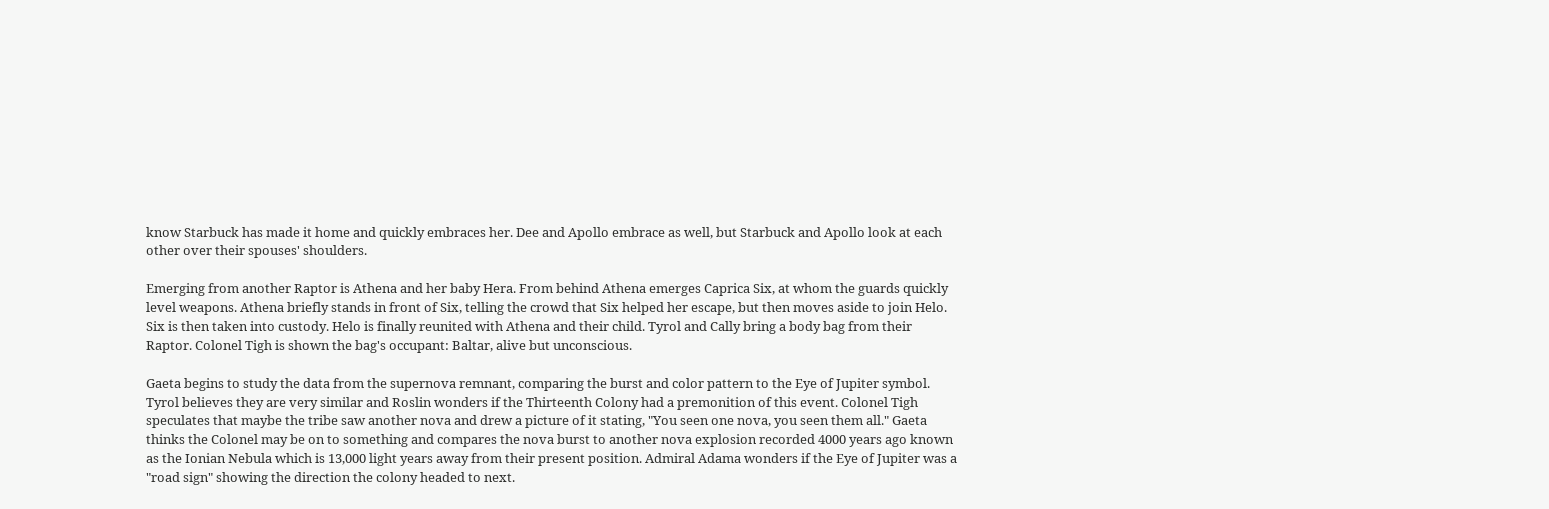know Starbuck has made it home and quickly embraces her. Dee and Apollo embrace as well, but Starbuck and Apollo look at each other over their spouses' shoulders.

Emerging from another Raptor is Athena and her baby Hera. From behind Athena emerges Caprica Six, at whom the guards quickly level weapons. Athena briefly stands in front of Six, telling the crowd that Six helped her escape, but then moves aside to join Helo. Six is then taken into custody. Helo is finally reunited with Athena and their child. Tyrol and Cally bring a body bag from their Raptor. Colonel Tigh is shown the bag's occupant: Baltar, alive but unconscious.

Gaeta begins to study the data from the supernova remnant, comparing the burst and color pattern to the Eye of Jupiter symbol. Tyrol believes they are very similar and Roslin wonders if the Thirteenth Colony had a premonition of this event. Colonel Tigh speculates that maybe the tribe saw another nova and drew a picture of it stating, "You seen one nova, you seen them all." Gaeta thinks the Colonel may be on to something and compares the nova burst to another nova explosion recorded 4000 years ago known as the Ionian Nebula which is 13,000 light years away from their present position. Admiral Adama wonders if the Eye of Jupiter was a "road sign" showing the direction the colony headed to next.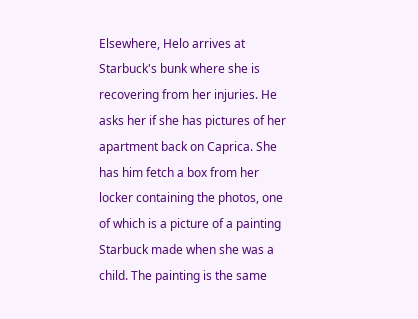Elsewhere, Helo arrives at Starbuck's bunk where she is recovering from her injuries. He asks her if she has pictures of her apartment back on Caprica. She has him fetch a box from her locker containing the photos, one of which is a picture of a painting Starbuck made when she was a child. The painting is the same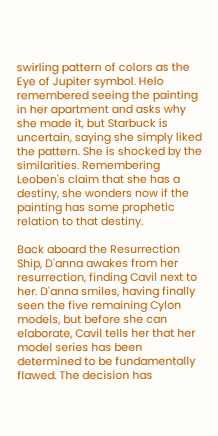swirling pattern of colors as the Eye of Jupiter symbol. Helo remembered seeing the painting in her apartment and asks why she made it, but Starbuck is uncertain, saying she simply liked the pattern. She is shocked by the similarities. Remembering Leoben's claim that she has a destiny, she wonders now if the painting has some prophetic relation to that destiny.

Back aboard the Resurrection Ship, D'anna awakes from her resurrection, finding Cavil next to her. D'anna smiles, having finally seen the five remaining Cylon models, but before she can elaborate, Cavil tells her that her model series has been determined to be fundamentally flawed. The decision has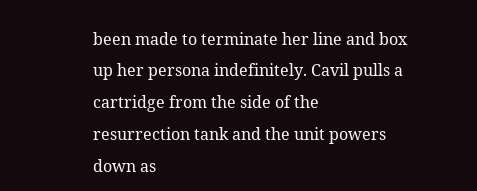been made to terminate her line and box up her persona indefinitely. Cavil pulls a cartridge from the side of the resurrection tank and the unit powers down as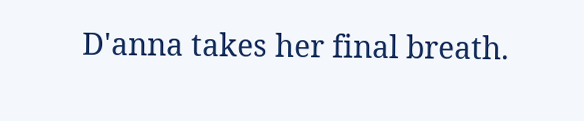D'anna takes her final breath.